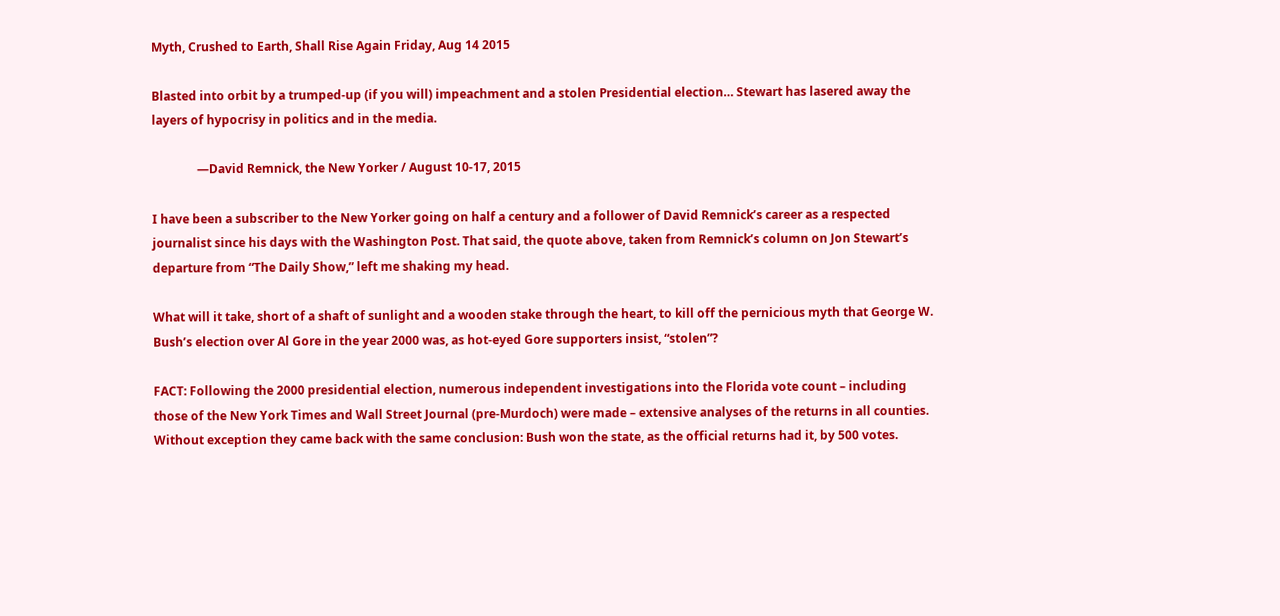Myth, Crushed to Earth, Shall Rise Again Friday, Aug 14 2015

Blasted into orbit by a trumped-up (if you will) impeachment and a stolen Presidential election… Stewart has lasered away the layers of hypocrisy in politics and in the media.

               —David Remnick, the New Yorker / August 10-17, 2015

I have been a subscriber to the New Yorker going on half a century and a follower of David Remnick’s career as a respected journalist since his days with the Washington Post. That said, the quote above, taken from Remnick’s column on Jon Stewart’s departure from “The Daily Show,” left me shaking my head.

What will it take, short of a shaft of sunlight and a wooden stake through the heart, to kill off the pernicious myth that George W. Bush’s election over Al Gore in the year 2000 was, as hot-eyed Gore supporters insist, “stolen”?

FACT: Following the 2000 presidential election, numerous independent investigations into the Florida vote count – including those of the New York Times and Wall Street Journal (pre-Murdoch) were made – extensive analyses of the returns in all counties. Without exception they came back with the same conclusion: Bush won the state, as the official returns had it, by 500 votes.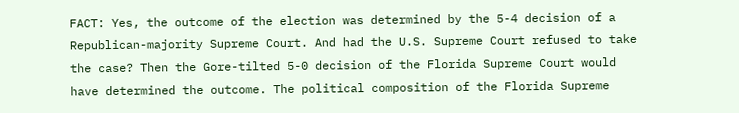FACT: Yes, the outcome of the election was determined by the 5-4 decision of a Republican-majority Supreme Court. And had the U.S. Supreme Court refused to take the case? Then the Gore-tilted 5-0 decision of the Florida Supreme Court would have determined the outcome. The political composition of the Florida Supreme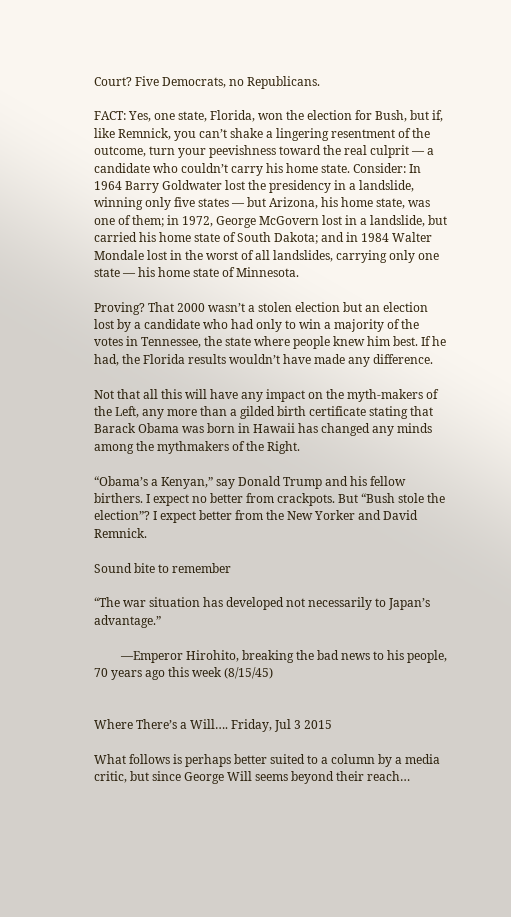Court? Five Democrats, no Republicans.

FACT: Yes, one state, Florida, won the election for Bush, but if, like Remnick, you can’t shake a lingering resentment of the outcome, turn your peevishness toward the real culprit — a candidate who couldn’t carry his home state. Consider: In 1964 Barry Goldwater lost the presidency in a landslide, winning only five states — but Arizona, his home state, was one of them; in 1972, George McGovern lost in a landslide, but carried his home state of South Dakota; and in 1984 Walter Mondale lost in the worst of all landslides, carrying only one state — his home state of Minnesota.

Proving? That 2000 wasn’t a stolen election but an election lost by a candidate who had only to win a majority of the votes in Tennessee, the state where people knew him best. If he had, the Florida results wouldn’t have made any difference.

Not that all this will have any impact on the myth-makers of the Left, any more than a gilded birth certificate stating that Barack Obama was born in Hawaii has changed any minds among the mythmakers of the Right.

“Obama’s a Kenyan,” say Donald Trump and his fellow birthers. I expect no better from crackpots. But “Bush stole the election”? I expect better from the New Yorker and David Remnick.

Sound bite to remember

“The war situation has developed not necessarily to Japan’s advantage.”

         —Emperor Hirohito, breaking the bad news to his people, 70 years ago this week (8/15/45)


Where There’s a Will…. Friday, Jul 3 2015

What follows is perhaps better suited to a column by a media critic, but since George Will seems beyond their reach…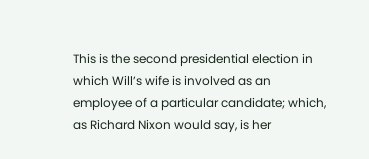This is the second presidential election in which Will’s wife is involved as an employee of a particular candidate; which, as Richard Nixon would say, is her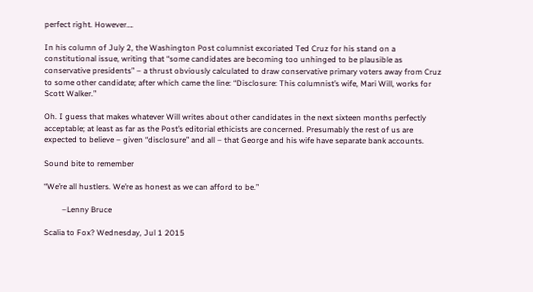perfect right. However….

In his column of July 2, the Washington Post columnist excoriated Ted Cruz for his stand on a constitutional issue, writing that “some candidates are becoming too unhinged to be plausible as conservative presidents” – a thrust obviously calculated to draw conservative primary voters away from Cruz to some other candidate; after which came the line: “Disclosure: This columnist’s wife, Mari Will, works for Scott Walker.”

Oh. I guess that makes whatever Will writes about other candidates in the next sixteen months perfectly acceptable; at least as far as the Post’s editorial ethicists are concerned. Presumably the rest of us are expected to believe – given “disclosure” and all – that George and his wife have separate bank accounts.

Sound bite to remember

“We’re all hustlers. We’re as honest as we can afford to be.”

         –Lenny Bruce

Scalia to Fox? Wednesday, Jul 1 2015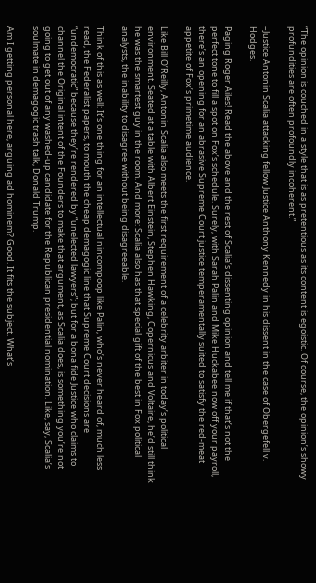“The opinion is couched in a style that is as pretentious as its content is egoistic. Of course, the opinion’s showy profundities are often profoundly incoherent.”

–Justice Antonin Scalia attacking fellow Justice Anthony Kennedy in his dissent in the case of Obergefell v. Hodges.

Paging Roger Ailes! Read the above and the rest of Scalia’s dissenting opinion and tell me if that’s not the perfect tone to fill a spot on Fox’s schedule. Surely, with Sarah Palin and Mike Huckabee now off your payroll, there’s an opening for an abrasive Supreme Court justice temperamentally suited to satisfy the red-meat appetite of Fox’s primetime audience.

Like Bill O’Reilly, Antonin Scalia also meets the first requirement of a celebrity arbiter in today’s political environment. Seated at a table with Albert Einstein, Stephen Hawking, Copernicus and Voltaire, he’d still think he was the smartest guy in the room. And more: Scalia also has that special gift of the best in Fox political analysts, the inability to disagree without being disagreeable.

Think of this as well: It’s one thing for an intellectual nincompoop like Palin, who’s never heard of, much less read, the Federalist papers, to mouth the cheap demagogic line that Supreme Court decisions are “undemocratic” because they’re rendered by “unelected lawyers”; but for a bona fide Justice who claims to channel the Original intent of the Founders to make that argument, as Scalia does, is something you’re not going to get out of any washed-up candidate for the Republican presidential nomination. Like, say, Scalia’s soulmate in demagogic trash talk, Donald Trump.

Am I getting personal here, arguing ad hominem? Good. It fits the subject. What’s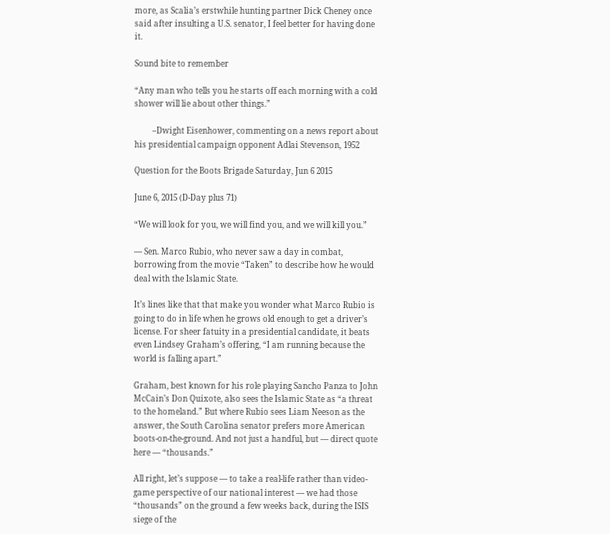more, as Scalia’s erstwhile hunting partner Dick Cheney once said after insulting a U.S. senator, I feel better for having done it.

Sound bite to remember

“Any man who tells you he starts off each morning with a cold shower will lie about other things.”

         –Dwight Eisenhower, commenting on a news report about his presidential campaign opponent Adlai Stevenson, 1952

Question for the Boots Brigade Saturday, Jun 6 2015

June 6, 2015 (D-Day plus 71)

“We will look for you, we will find you, and we will kill you.”

— Sen. Marco Rubio, who never saw a day in combat, borrowing from the movie “Taken” to describe how he would deal with the Islamic State.

It’s lines like that that make you wonder what Marco Rubio is going to do in life when he grows old enough to get a driver’s license. For sheer fatuity in a presidential candidate, it beats even Lindsey Graham’s offering, “I am running because the world is falling apart.”

Graham, best known for his role playing Sancho Panza to John McCain’s Don Quixote, also sees the Islamic State as “a threat to the homeland.” But where Rubio sees Liam Neeson as the answer, the South Carolina senator prefers more American boots-on-the-ground. And not just a handful, but — direct quote here — “thousands.”

All right, let’s suppose — to take a real-life rather than video-game perspective of our national interest — we had those “thousands” on the ground a few weeks back, during the ISIS siege of the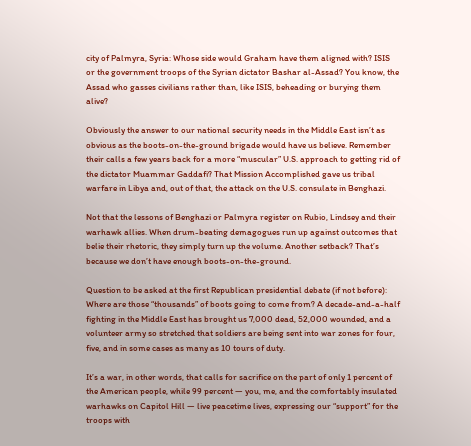city of Palmyra, Syria: Whose side would Graham have them aligned with? ISIS or the government troops of the Syrian dictator Bashar al-Assad? You know, the Assad who gasses civilians rather than, like ISIS, beheading or burying them alive?

Obviously the answer to our national security needs in the Middle East isn’t as obvious as the boots-on-the-ground brigade would have us believe. Remember their calls a few years back for a more “muscular” U.S. approach to getting rid of the dictator Muammar Gaddafi? That Mission Accomplished gave us tribal warfare in Libya and, out of that, the attack on the U.S. consulate in Benghazi.

Not that the lessons of Benghazi or Palmyra register on Rubio, Lindsey and their warhawk allies. When drum-beating demagogues run up against outcomes that belie their rhetoric, they simply turn up the volume. Another setback? That’s because we don’t have enough boots-on-the-ground.

Question to be asked at the first Republican presidential debate (if not before): Where are those “thousands” of boots going to come from? A decade-and-a-half fighting in the Middle East has brought us 7,000 dead, 52,000 wounded, and a volunteer army so stretched that soldiers are being sent into war zones for four, five, and in some cases as many as 10 tours of duty.

It’s a war, in other words, that calls for sacrifice on the part of only 1 percent of the American people, while 99 percent — you, me, and the comfortably insulated warhawks on Capitol Hill — live peacetime lives, expressing our “support” for the troops with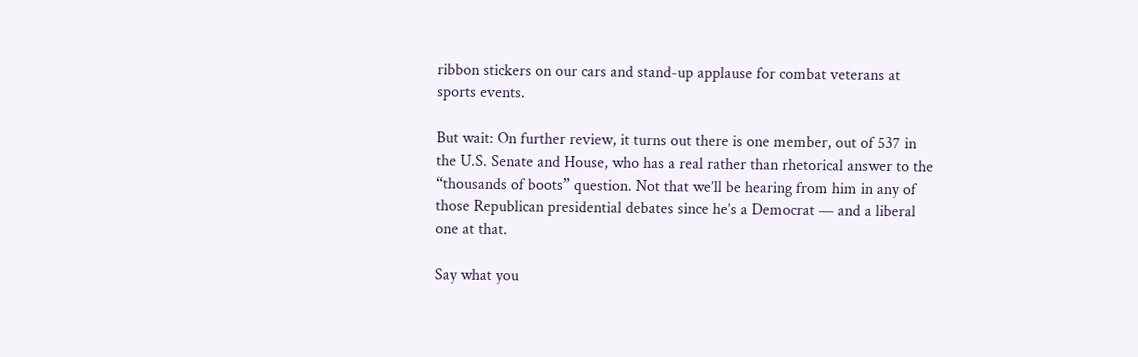ribbon stickers on our cars and stand-up applause for combat veterans at sports events.

But wait: On further review, it turns out there is one member, out of 537 in the U.S. Senate and House, who has a real rather than rhetorical answer to the “thousands of boots” question. Not that we’ll be hearing from him in any of those Republican presidential debates since he’s a Democrat — and a liberal one at that.

Say what you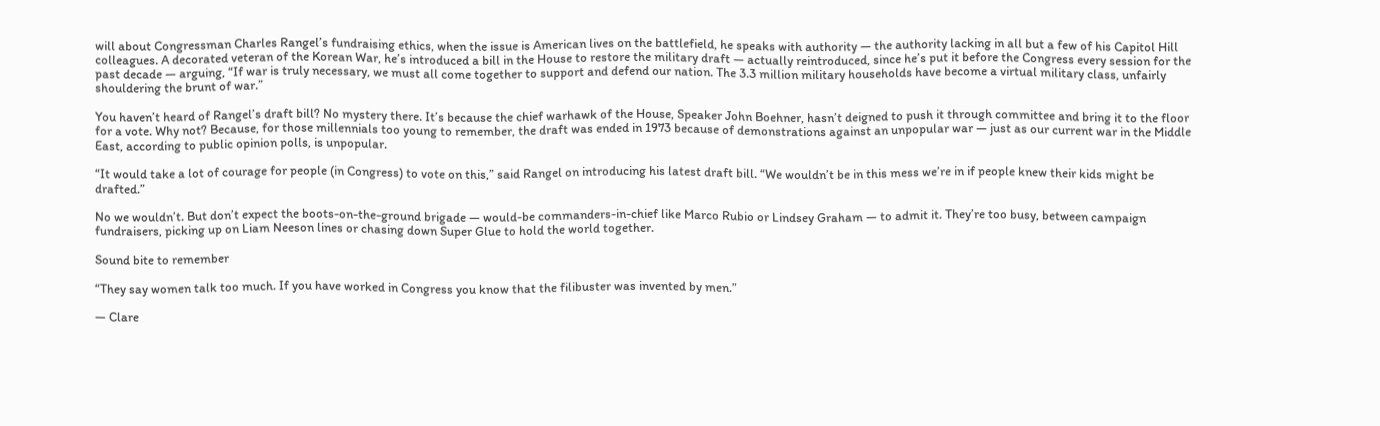will about Congressman Charles Rangel’s fundraising ethics, when the issue is American lives on the battlefield, he speaks with authority — the authority lacking in all but a few of his Capitol Hill colleagues. A decorated veteran of the Korean War, he’s introduced a bill in the House to restore the military draft — actually reintroduced, since he’s put it before the Congress every session for the past decade — arguing, “If war is truly necessary, we must all come together to support and defend our nation. The 3.3 million military households have become a virtual military class, unfairly shouldering the brunt of war.”

You haven’t heard of Rangel’s draft bill? No mystery there. It’s because the chief warhawk of the House, Speaker John Boehner, hasn’t deigned to push it through committee and bring it to the floor for a vote. Why not? Because, for those millennials too young to remember, the draft was ended in 1973 because of demonstrations against an unpopular war — just as our current war in the Middle East, according to public opinion polls, is unpopular.

“It would take a lot of courage for people (in Congress) to vote on this,” said Rangel on introducing his latest draft bill. “We wouldn’t be in this mess we’re in if people knew their kids might be drafted.”

No we wouldn’t. But don’t expect the boots-on-the-ground brigade — would-be commanders-in-chief like Marco Rubio or Lindsey Graham — to admit it. They’re too busy, between campaign fundraisers, picking up on Liam Neeson lines or chasing down Super Glue to hold the world together.

Sound bite to remember

“They say women talk too much. If you have worked in Congress you know that the filibuster was invented by men.”

— Clare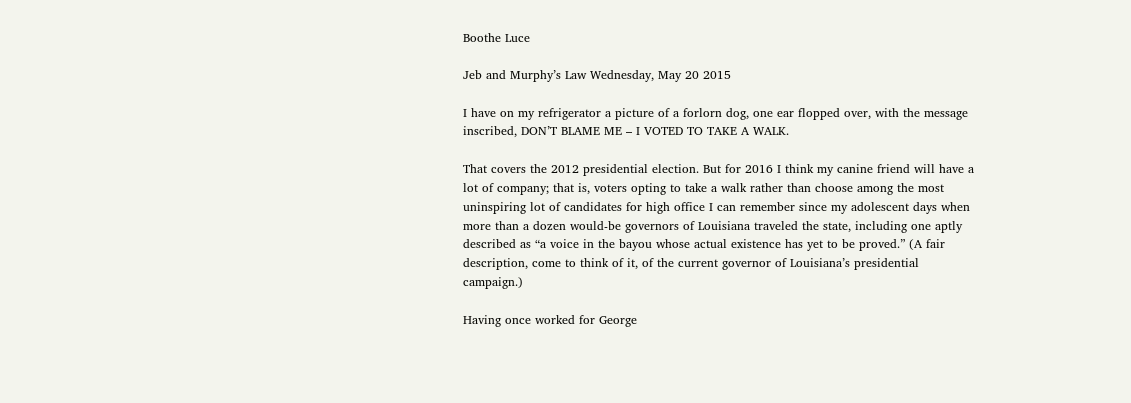Boothe Luce

Jeb and Murphy’s Law Wednesday, May 20 2015

I have on my refrigerator a picture of a forlorn dog, one ear flopped over, with the message inscribed, DON’T BLAME ME – I VOTED TO TAKE A WALK.

That covers the 2012 presidential election. But for 2016 I think my canine friend will have a lot of company; that is, voters opting to take a walk rather than choose among the most uninspiring lot of candidates for high office I can remember since my adolescent days when more than a dozen would-be governors of Louisiana traveled the state, including one aptly described as “a voice in the bayou whose actual existence has yet to be proved.” (A fair description, come to think of it, of the current governor of Louisiana’s presidential campaign.)

Having once worked for George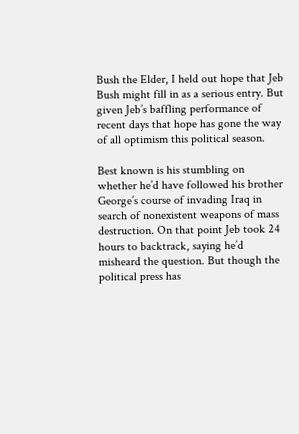Bush the Elder, I held out hope that Jeb Bush might fill in as a serious entry. But given Jeb’s baffling performance of recent days that hope has gone the way of all optimism this political season.

Best known is his stumbling on whether he’d have followed his brother George’s course of invading Iraq in search of nonexistent weapons of mass destruction. On that point Jeb took 24 hours to backtrack, saying he’d misheard the question. But though the political press has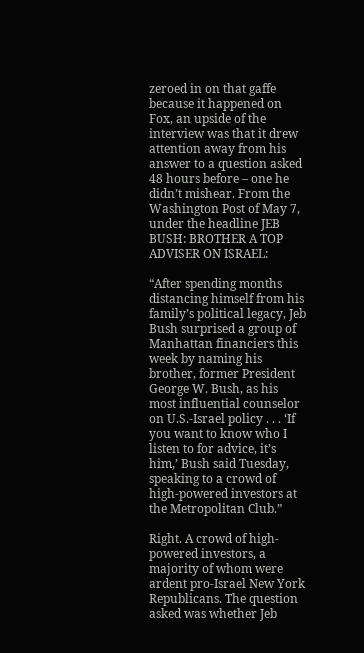zeroed in on that gaffe because it happened on Fox, an upside of the interview was that it drew attention away from his answer to a question asked 48 hours before – one he didn’t mishear. From the Washington Post of May 7, under the headline JEB BUSH: BROTHER A TOP ADVISER ON ISRAEL:

“After spending months distancing himself from his family’s political legacy, Jeb Bush surprised a group of Manhattan financiers this week by naming his brother, former President George W. Bush, as his most influential counselor on U.S.-Israel policy . . . ‘If you want to know who I listen to for advice, it’s him,’ Bush said Tuesday, speaking to a crowd of high-powered investors at the Metropolitan Club.”

Right. A crowd of high-powered investors, a majority of whom were ardent pro-Israel New York Republicans. The question asked was whether Jeb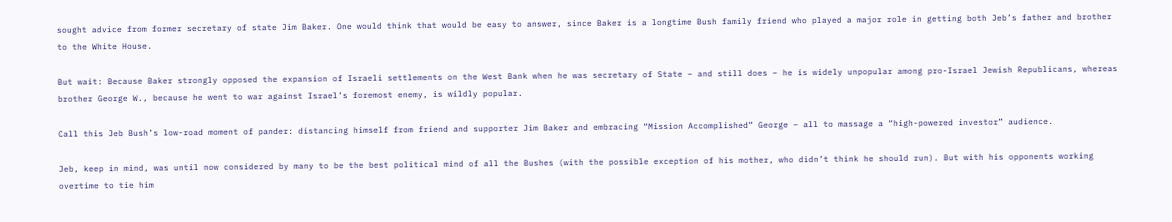sought advice from former secretary of state Jim Baker. One would think that would be easy to answer, since Baker is a longtime Bush family friend who played a major role in getting both Jeb’s father and brother to the White House.

But wait: Because Baker strongly opposed the expansion of Israeli settlements on the West Bank when he was secretary of State – and still does – he is widely unpopular among pro-Israel Jewish Republicans, whereas brother George W., because he went to war against Israel’s foremost enemy, is wildly popular.

Call this Jeb Bush’s low-road moment of pander: distancing himself from friend and supporter Jim Baker and embracing “Mission Accomplished” George – all to massage a “high-powered investor” audience.

Jeb, keep in mind, was until now considered by many to be the best political mind of all the Bushes (with the possible exception of his mother, who didn’t think he should run). But with his opponents working overtime to tie him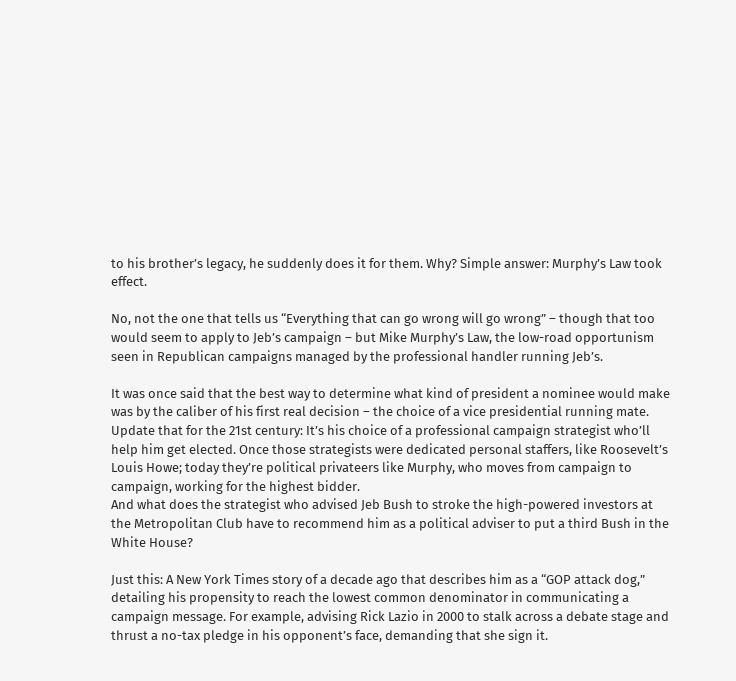to his brother’s legacy, he suddenly does it for them. Why? Simple answer: Murphy’s Law took effect.

No, not the one that tells us “Everything that can go wrong will go wrong” – though that too would seem to apply to Jeb’s campaign – but Mike Murphy’s Law, the low-road opportunism seen in Republican campaigns managed by the professional handler running Jeb’s.

It was once said that the best way to determine what kind of president a nominee would make was by the caliber of his first real decision – the choice of a vice presidential running mate. Update that for the 21st century: It’s his choice of a professional campaign strategist who’ll help him get elected. Once those strategists were dedicated personal staffers, like Roosevelt’s Louis Howe; today they’re political privateers like Murphy, who moves from campaign to campaign, working for the highest bidder.
And what does the strategist who advised Jeb Bush to stroke the high-powered investors at the Metropolitan Club have to recommend him as a political adviser to put a third Bush in the White House?

Just this: A New York Times story of a decade ago that describes him as a “GOP attack dog,” detailing his propensity to reach the lowest common denominator in communicating a campaign message. For example, advising Rick Lazio in 2000 to stalk across a debate stage and thrust a no-tax pledge in his opponent’s face, demanding that she sign it.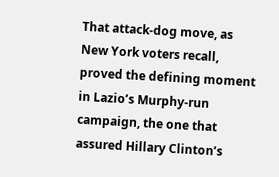That attack-dog move, as New York voters recall, proved the defining moment in Lazio’s Murphy-run campaign, the one that assured Hillary Clinton’s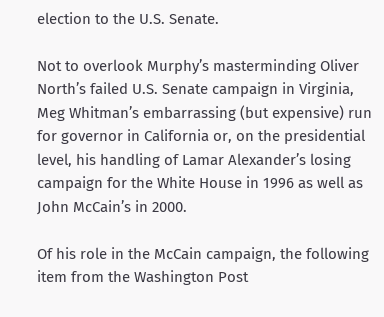election to the U.S. Senate.

Not to overlook Murphy’s masterminding Oliver North’s failed U.S. Senate campaign in Virginia, Meg Whitman’s embarrassing (but expensive) run for governor in California or, on the presidential level, his handling of Lamar Alexander’s losing campaign for the White House in 1996 as well as John McCain’s in 2000.

Of his role in the McCain campaign, the following item from the Washington Post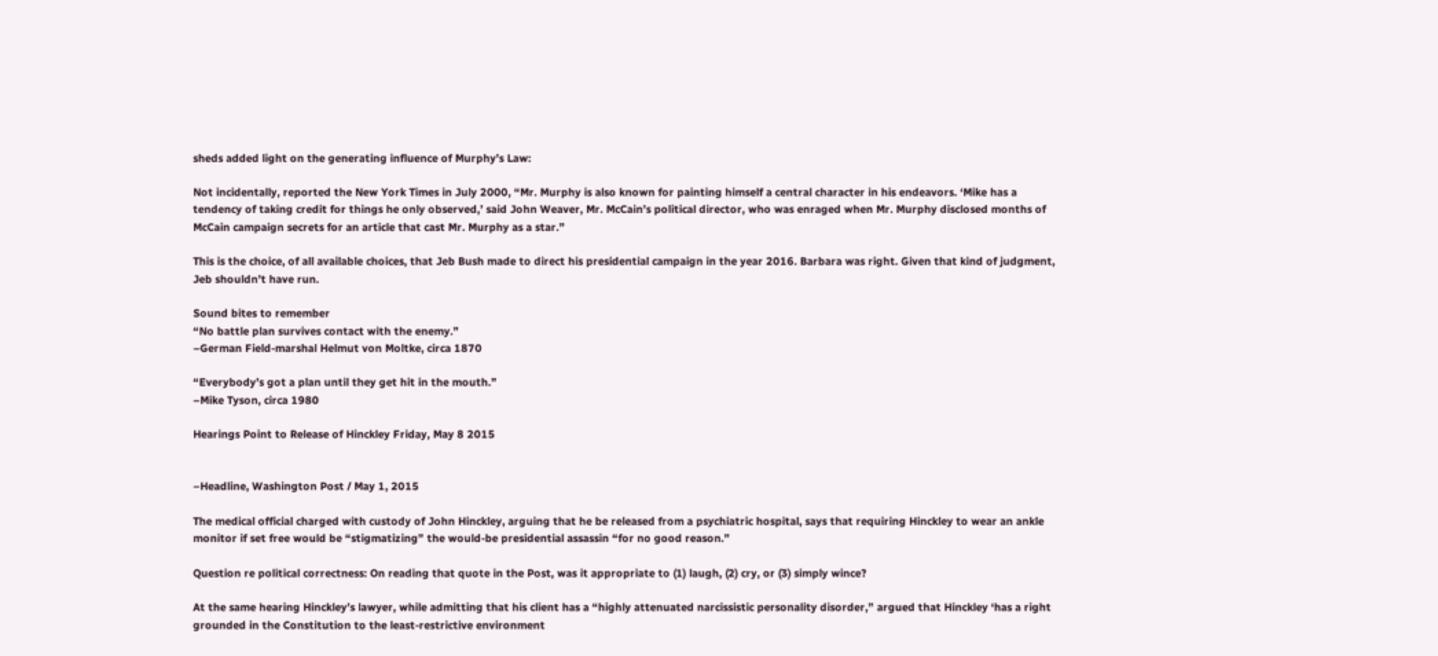sheds added light on the generating influence of Murphy’s Law:

Not incidentally, reported the New York Times in July 2000, “Mr. Murphy is also known for painting himself a central character in his endeavors. ‘Mike has a tendency of taking credit for things he only observed,’ said John Weaver, Mr. McCain’s political director, who was enraged when Mr. Murphy disclosed months of McCain campaign secrets for an article that cast Mr. Murphy as a star.”

This is the choice, of all available choices, that Jeb Bush made to direct his presidential campaign in the year 2016. Barbara was right. Given that kind of judgment, Jeb shouldn’t have run.

Sound bites to remember
“No battle plan survives contact with the enemy.”
–German Field-marshal Helmut von Moltke, circa 1870

“Everybody’s got a plan until they get hit in the mouth.”
–Mike Tyson, circa 1980

Hearings Point to Release of Hinckley Friday, May 8 2015


–Headline, Washington Post / May 1, 2015

The medical official charged with custody of John Hinckley, arguing that he be released from a psychiatric hospital, says that requiring Hinckley to wear an ankle monitor if set free would be “stigmatizing” the would-be presidential assassin “for no good reason.”

Question re political correctness: On reading that quote in the Post, was it appropriate to (1) laugh, (2) cry, or (3) simply wince?

At the same hearing Hinckley’s lawyer, while admitting that his client has a “highly attenuated narcissistic personality disorder,” argued that Hinckley ‘has a right grounded in the Constitution to the least-restrictive environment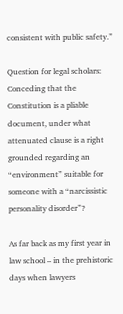consistent with public safety.”

Question for legal scholars: Conceding that the Constitution is a pliable document, under what attenuated clause is a right grounded regarding an “environment” suitable for someone with a “narcissistic personality disorder”?

As far back as my first year in law school – in the prehistoric days when lawyers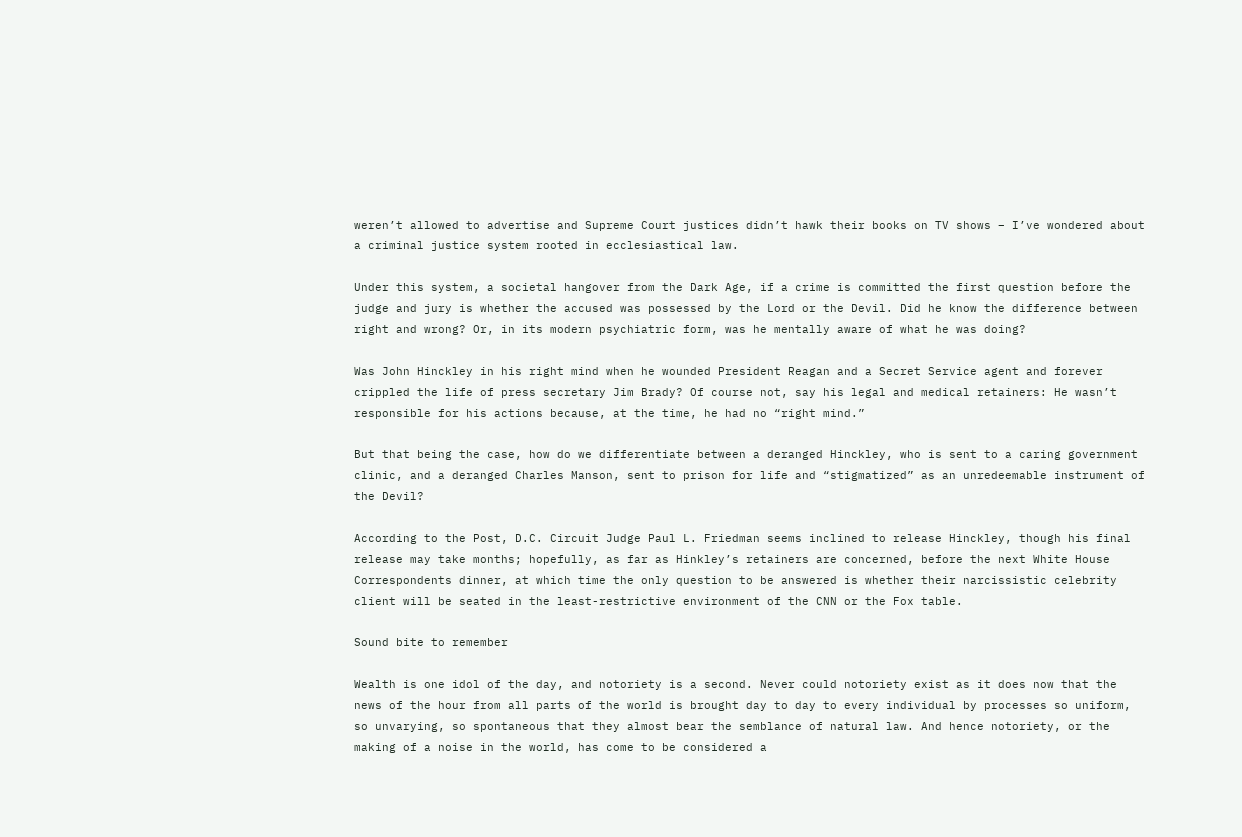weren’t allowed to advertise and Supreme Court justices didn’t hawk their books on TV shows – I’ve wondered about a criminal justice system rooted in ecclesiastical law.

Under this system, a societal hangover from the Dark Age, if a crime is committed the first question before the judge and jury is whether the accused was possessed by the Lord or the Devil. Did he know the difference between right and wrong? Or, in its modern psychiatric form, was he mentally aware of what he was doing?

Was John Hinckley in his right mind when he wounded President Reagan and a Secret Service agent and forever crippled the life of press secretary Jim Brady? Of course not, say his legal and medical retainers: He wasn’t responsible for his actions because, at the time, he had no “right mind.”

But that being the case, how do we differentiate between a deranged Hinckley, who is sent to a caring government clinic, and a deranged Charles Manson, sent to prison for life and “stigmatized” as an unredeemable instrument of the Devil?

According to the Post, D.C. Circuit Judge Paul L. Friedman seems inclined to release Hinckley, though his final release may take months; hopefully, as far as Hinkley’s retainers are concerned, before the next White House Correspondents dinner, at which time the only question to be answered is whether their narcissistic celebrity client will be seated in the least-restrictive environment of the CNN or the Fox table.

Sound bite to remember

Wealth is one idol of the day, and notoriety is a second. Never could notoriety exist as it does now that the news of the hour from all parts of the world is brought day to day to every individual by processes so uniform, so unvarying, so spontaneous that they almost bear the semblance of natural law. And hence notoriety, or the making of a noise in the world, has come to be considered a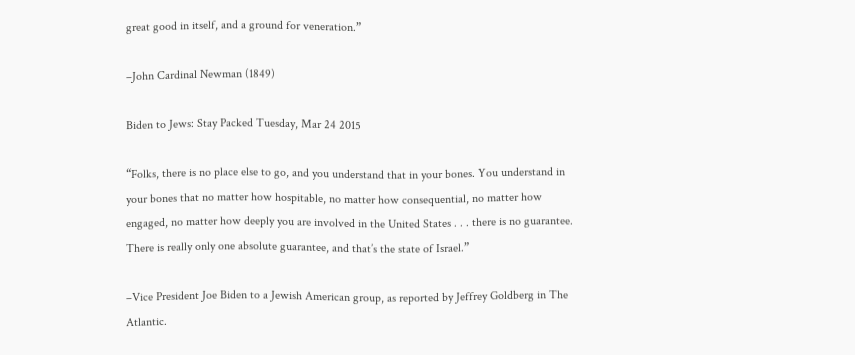great good in itself, and a ground for veneration.”

–John Cardinal Newman (1849)

Biden to Jews: Stay Packed Tuesday, Mar 24 2015

“Folks, there is no place else to go, and you understand that in your bones. You understand in your bones that no matter how hospitable, no matter how consequential, no matter how engaged, no matter how deeply you are involved in the United States . . . there is no guarantee. There is really only one absolute guarantee, and that’s the state of Israel.”

–Vice President Joe Biden to a Jewish American group, as reported by Jeffrey Goldberg in The Atlantic.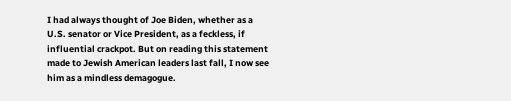I had always thought of Joe Biden, whether as a U.S. senator or Vice President, as a feckless, if influential crackpot. But on reading this statement made to Jewish American leaders last fall, I now see him as a mindless demagogue.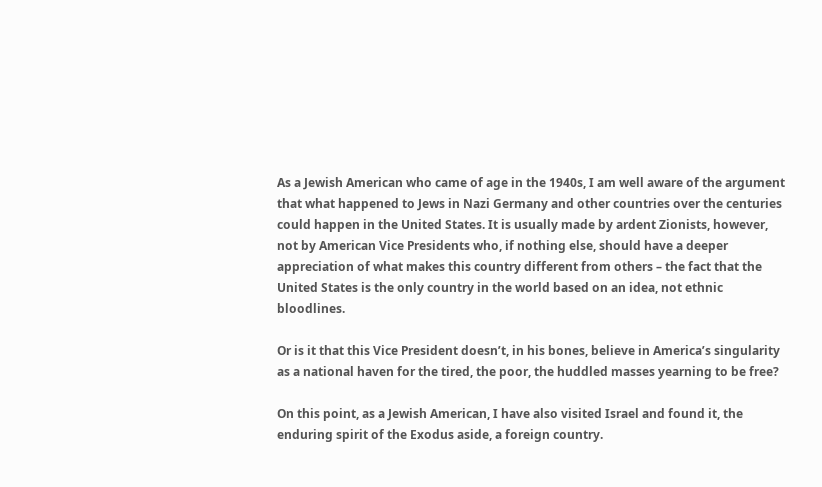As a Jewish American who came of age in the 1940s, I am well aware of the argument that what happened to Jews in Nazi Germany and other countries over the centuries could happen in the United States. It is usually made by ardent Zionists, however, not by American Vice Presidents who, if nothing else, should have a deeper appreciation of what makes this country different from others – the fact that the United States is the only country in the world based on an idea, not ethnic bloodlines.

Or is it that this Vice President doesn’t, in his bones, believe in America’s singularity as a national haven for the tired, the poor, the huddled masses yearning to be free?

On this point, as a Jewish American, I have also visited Israel and found it, the enduring spirit of the Exodus aside, a foreign country.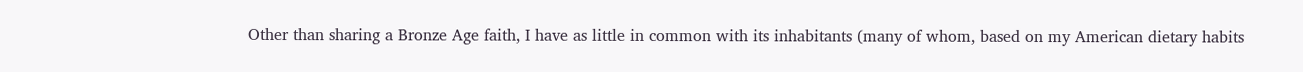Other than sharing a Bronze Age faith, I have as little in common with its inhabitants (many of whom, based on my American dietary habits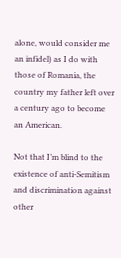alone, would consider me an infidel) as I do with those of Romania, the country my father left over a century ago to become an American.

Not that I’m blind to the existence of anti-Semitism and discrimination against other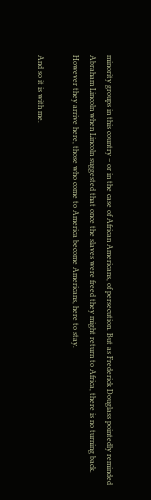minority groups in this country – or in the case of African Americans, of persecution. But as Frederick Douglass pointedly reminded Abraham Lincoln when Lincoln suggested that once the slaves were freed they might return to Africa, there is no turning back. However they arrive here, those who come to America become Americans, here to stay.

And so it is with me.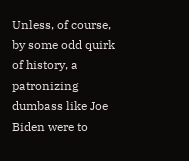Unless, of course, by some odd quirk of history, a patronizing dumbass like Joe Biden were to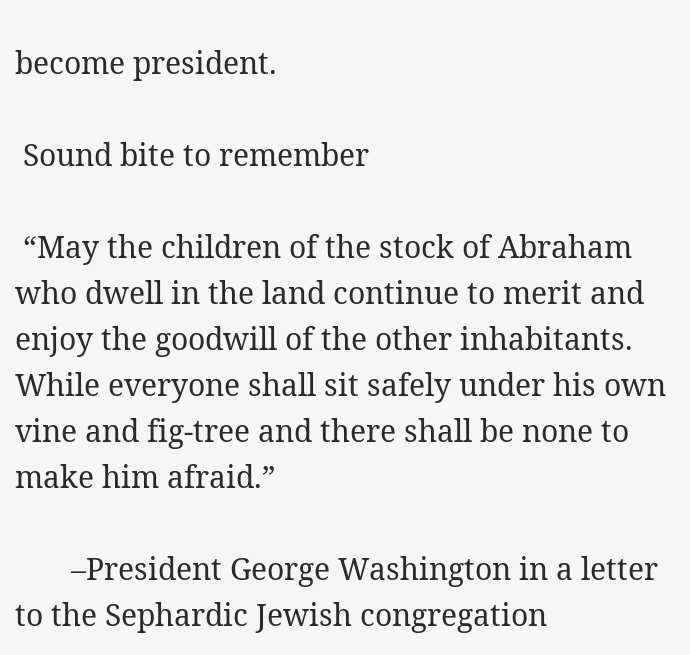become president.

 Sound bite to remember

 “May the children of the stock of Abraham who dwell in the land continue to merit and enjoy the goodwill of the other inhabitants. While everyone shall sit safely under his own vine and fig-tree and there shall be none to make him afraid.”

       –President George Washington in a letter to the Sephardic Jewish congregation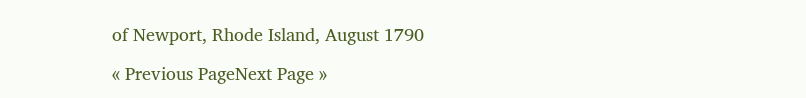of Newport, Rhode Island, August 1790

« Previous PageNext Page »